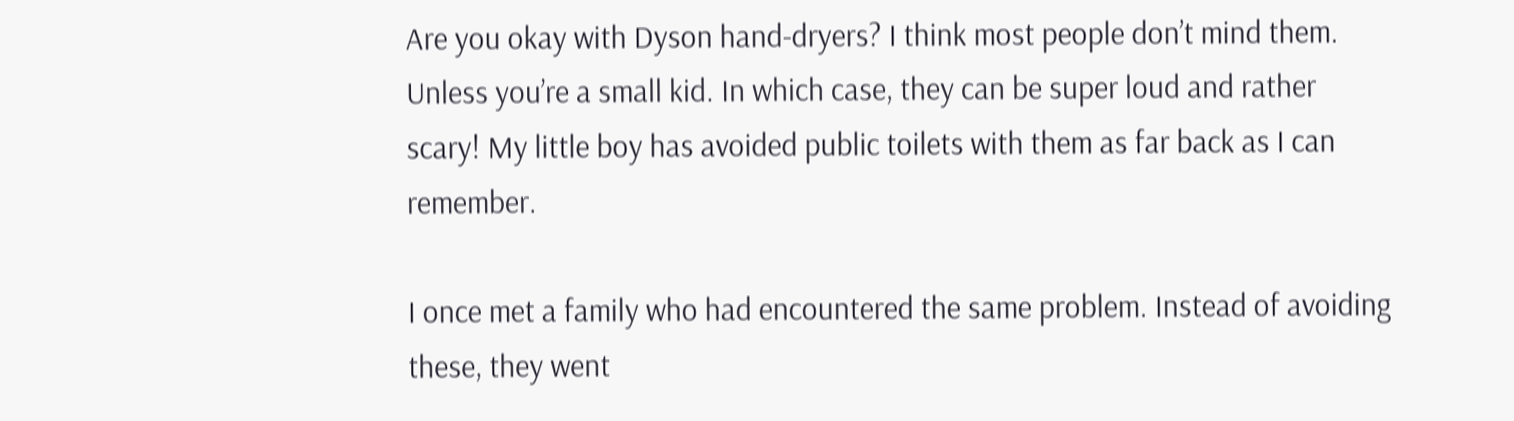Are you okay with Dyson hand-dryers? I think most people don’t mind them. Unless you’re a small kid. In which case, they can be super loud and rather scary! My little boy has avoided public toilets with them as far back as I can remember.

I once met a family who had encountered the same problem. Instead of avoiding these, they went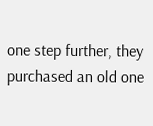one step further, they purchased an old one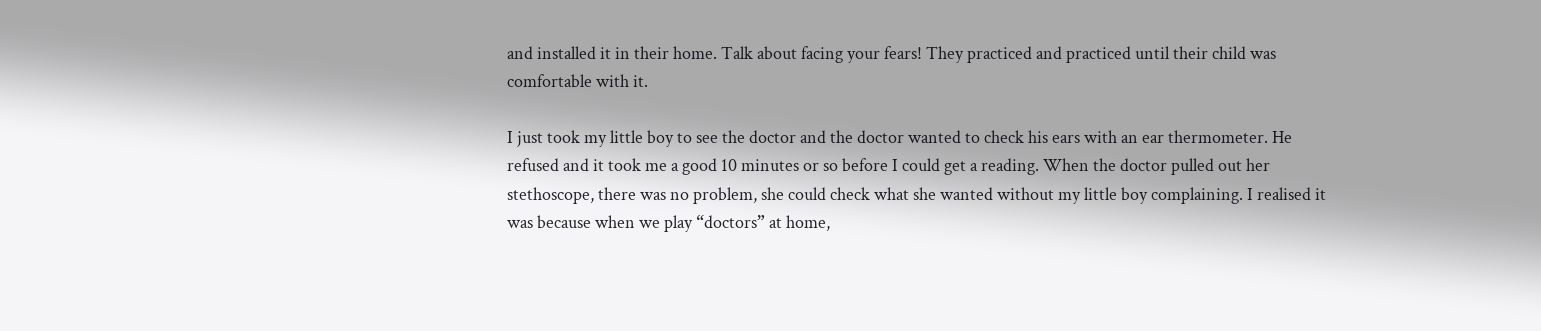and installed it in their home. Talk about facing your fears! They practiced and practiced until their child was comfortable with it.

I just took my little boy to see the doctor and the doctor wanted to check his ears with an ear thermometer. He refused and it took me a good 10 minutes or so before I could get a reading. When the doctor pulled out her stethoscope, there was no problem, she could check what she wanted without my little boy complaining. I realised it was because when we play “doctors” at home,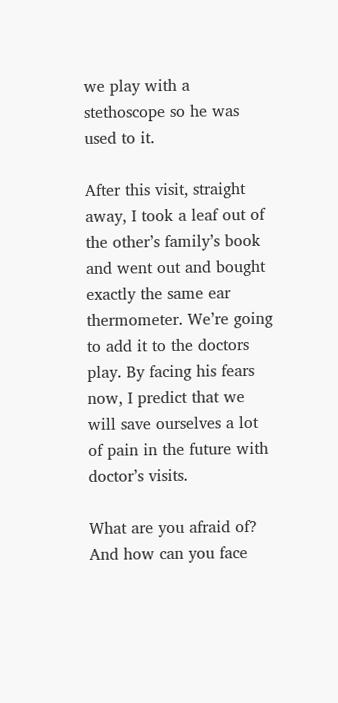we play with a stethoscope so he was used to it.

After this visit, straight away, I took a leaf out of the other’s family’s book and went out and bought exactly the same ear thermometer. We’re going to add it to the doctors play. By facing his fears now, I predict that we will save ourselves a lot of pain in the future with doctor’s visits.

What are you afraid of? And how can you face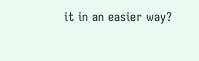it in an easier way?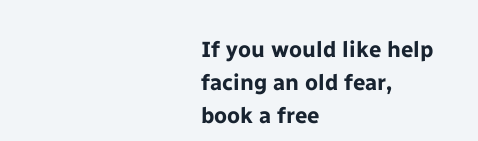If you would like help facing an old fear, book a free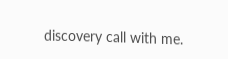discovery call with me.